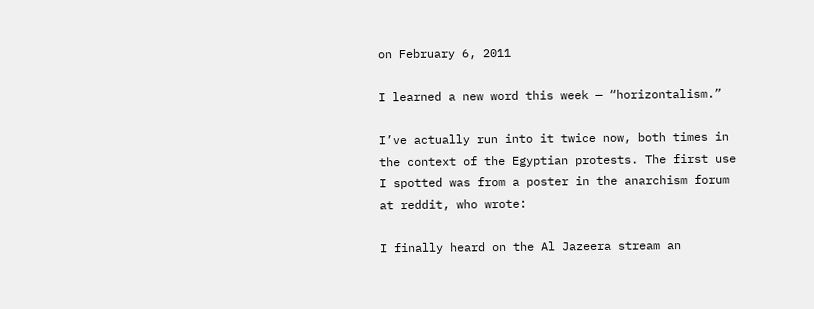on February 6, 2011

I learned a new word this week — “horizontalism.”

I’ve actually run into it twice now, both times in the context of the Egyptian protests. The first use I spotted was from a poster in the anarchism forum at reddit, who wrote:

I finally heard on the Al Jazeera stream an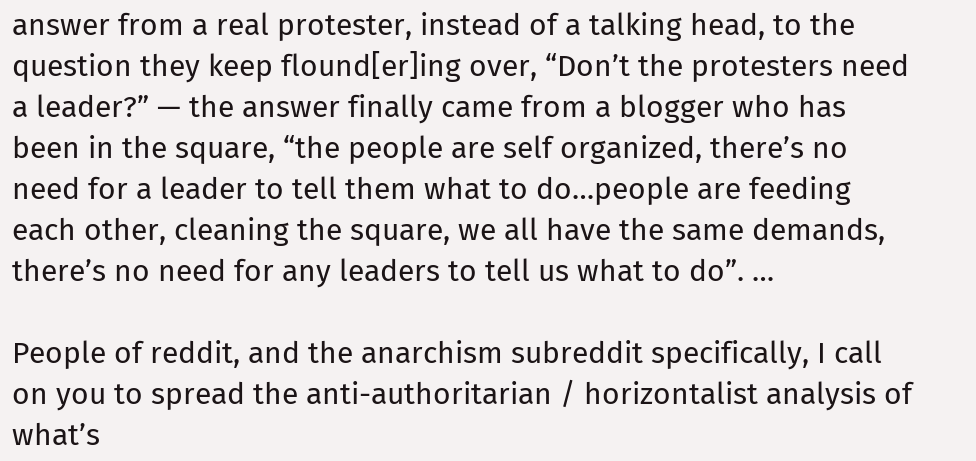answer from a real protester, instead of a talking head, to the question they keep flound[er]ing over, “Don’t the protesters need a leader?” — the answer finally came from a blogger who has been in the square, “the people are self organized, there’s no need for a leader to tell them what to do…people are feeding each other, cleaning the square, we all have the same demands, there’s no need for any leaders to tell us what to do”. …

People of reddit, and the anarchism subreddit specifically, I call on you to spread the anti-authoritarian / horizontalist analysis of what’s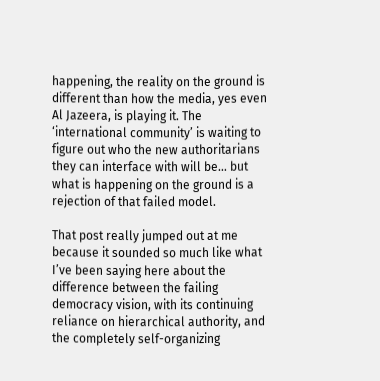happening, the reality on the ground is different than how the media, yes even Al Jazeera, is playing it. The ‘international community’ is waiting to figure out who the new authoritarians they can interface with will be… but what is happening on the ground is a rejection of that failed model.

That post really jumped out at me because it sounded so much like what I’ve been saying here about the difference between the failing democracy vision, with its continuing reliance on hierarchical authority, and the completely self-organizing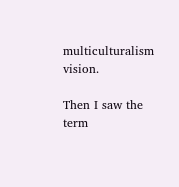multiculturalism vision.

Then I saw the term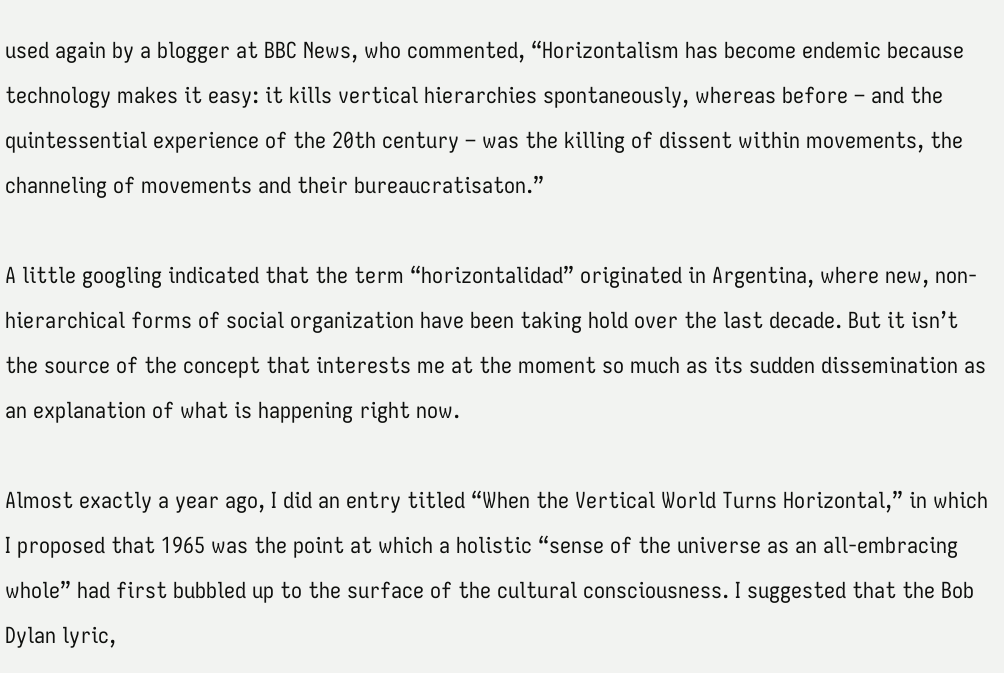used again by a blogger at BBC News, who commented, “Horizontalism has become endemic because technology makes it easy: it kills vertical hierarchies spontaneously, whereas before – and the quintessential experience of the 20th century – was the killing of dissent within movements, the channeling of movements and their bureaucratisaton.”

A little googling indicated that the term “horizontalidad” originated in Argentina, where new, non-hierarchical forms of social organization have been taking hold over the last decade. But it isn’t the source of the concept that interests me at the moment so much as its sudden dissemination as an explanation of what is happening right now.

Almost exactly a year ago, I did an entry titled “When the Vertical World Turns Horizontal,” in which I proposed that 1965 was the point at which a holistic “sense of the universe as an all-embracing whole” had first bubbled up to the surface of the cultural consciousness. I suggested that the Bob Dylan lyric,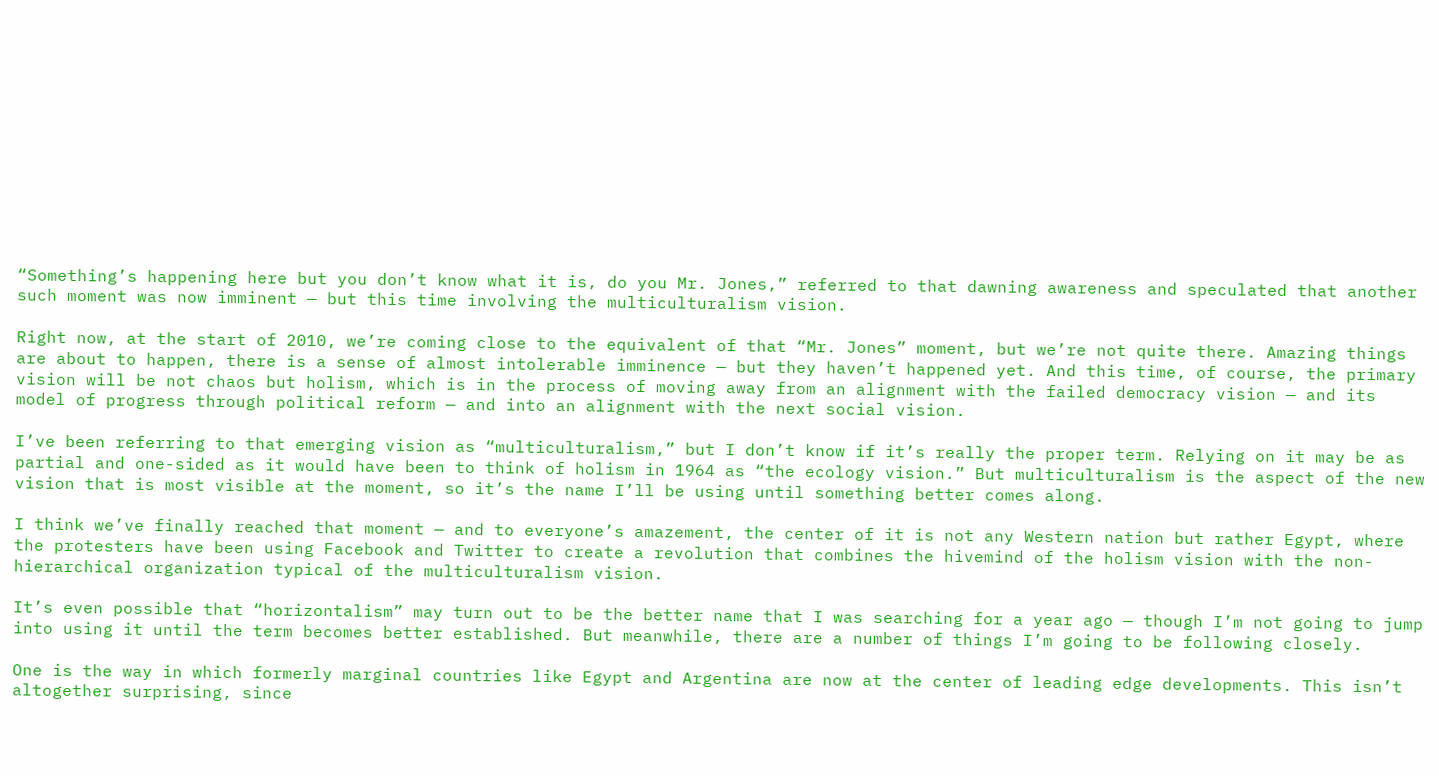“Something’s happening here but you don’t know what it is, do you Mr. Jones,” referred to that dawning awareness and speculated that another such moment was now imminent — but this time involving the multiculturalism vision.

Right now, at the start of 2010, we’re coming close to the equivalent of that “Mr. Jones” moment, but we’re not quite there. Amazing things are about to happen, there is a sense of almost intolerable imminence — but they haven’t happened yet. And this time, of course, the primary vision will be not chaos but holism, which is in the process of moving away from an alignment with the failed democracy vision — and its model of progress through political reform — and into an alignment with the next social vision.

I’ve been referring to that emerging vision as “multiculturalism,” but I don’t know if it’s really the proper term. Relying on it may be as partial and one-sided as it would have been to think of holism in 1964 as “the ecology vision.” But multiculturalism is the aspect of the new vision that is most visible at the moment, so it’s the name I’ll be using until something better comes along.

I think we’ve finally reached that moment — and to everyone’s amazement, the center of it is not any Western nation but rather Egypt, where the protesters have been using Facebook and Twitter to create a revolution that combines the hivemind of the holism vision with the non-hierarchical organization typical of the multiculturalism vision.

It’s even possible that “horizontalism” may turn out to be the better name that I was searching for a year ago — though I’m not going to jump into using it until the term becomes better established. But meanwhile, there are a number of things I’m going to be following closely.

One is the way in which formerly marginal countries like Egypt and Argentina are now at the center of leading edge developments. This isn’t altogether surprising, since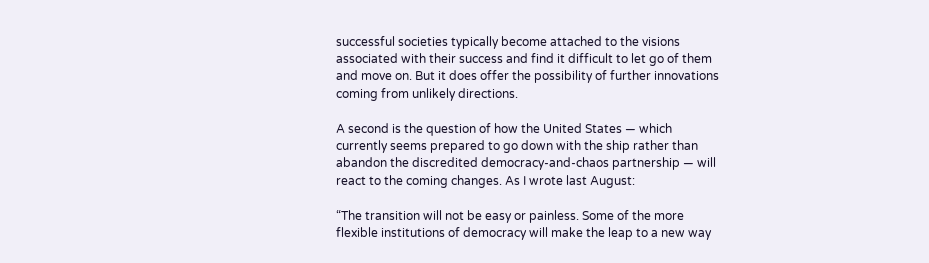successful societies typically become attached to the visions associated with their success and find it difficult to let go of them and move on. But it does offer the possibility of further innovations coming from unlikely directions.

A second is the question of how the United States — which currently seems prepared to go down with the ship rather than abandon the discredited democracy-and-chaos partnership — will react to the coming changes. As I wrote last August:

“The transition will not be easy or painless. Some of the more flexible institutions of democracy will make the leap to a new way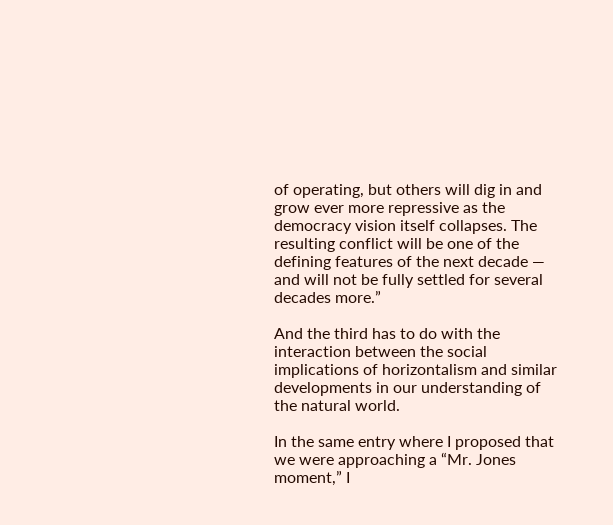of operating, but others will dig in and grow ever more repressive as the democracy vision itself collapses. The resulting conflict will be one of the defining features of the next decade — and will not be fully settled for several decades more.”

And the third has to do with the interaction between the social implications of horizontalism and similar developments in our understanding of the natural world.

In the same entry where I proposed that we were approaching a “Mr. Jones moment,” I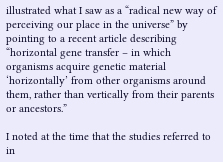illustrated what I saw as a “radical new way of perceiving our place in the universe” by pointing to a recent article describing “horizontal gene transfer – in which organisms acquire genetic material ‘horizontally’ from other organisms around them, rather than vertically from their parents or ancestors.”

I noted at the time that the studies referred to in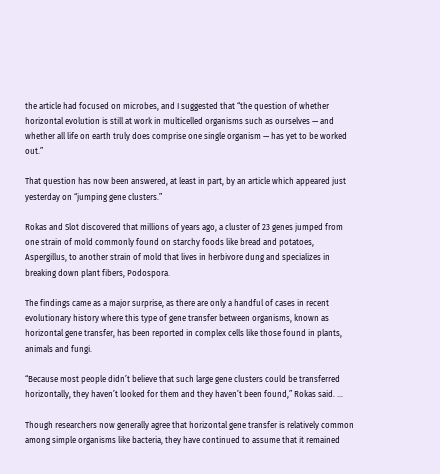the article had focused on microbes, and I suggested that “the question of whether horizontal evolution is still at work in multicelled organisms such as ourselves — and whether all life on earth truly does comprise one single organism — has yet to be worked out.”

That question has now been answered, at least in part, by an article which appeared just yesterday on “jumping gene clusters.”

Rokas and Slot discovered that millions of years ago, a cluster of 23 genes jumped from one strain of mold commonly found on starchy foods like bread and potatoes, Aspergillus, to another strain of mold that lives in herbivore dung and specializes in breaking down plant fibers, Podospora.

The findings came as a major surprise, as there are only a handful of cases in recent evolutionary history where this type of gene transfer between organisms, known as horizontal gene transfer, has been reported in complex cells like those found in plants, animals and fungi.

“Because most people didn’t believe that such large gene clusters could be transferred horizontally, they haven’t looked for them and they haven’t been found,” Rokas said. …

Though researchers now generally agree that horizontal gene transfer is relatively common among simple organisms like bacteria, they have continued to assume that it remained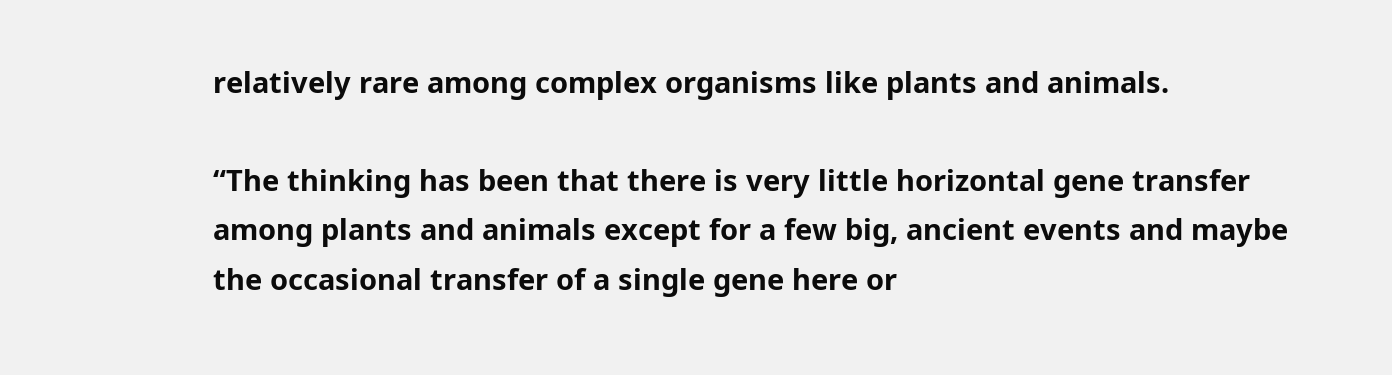relatively rare among complex organisms like plants and animals.

“The thinking has been that there is very little horizontal gene transfer among plants and animals except for a few big, ancient events and maybe the occasional transfer of a single gene here or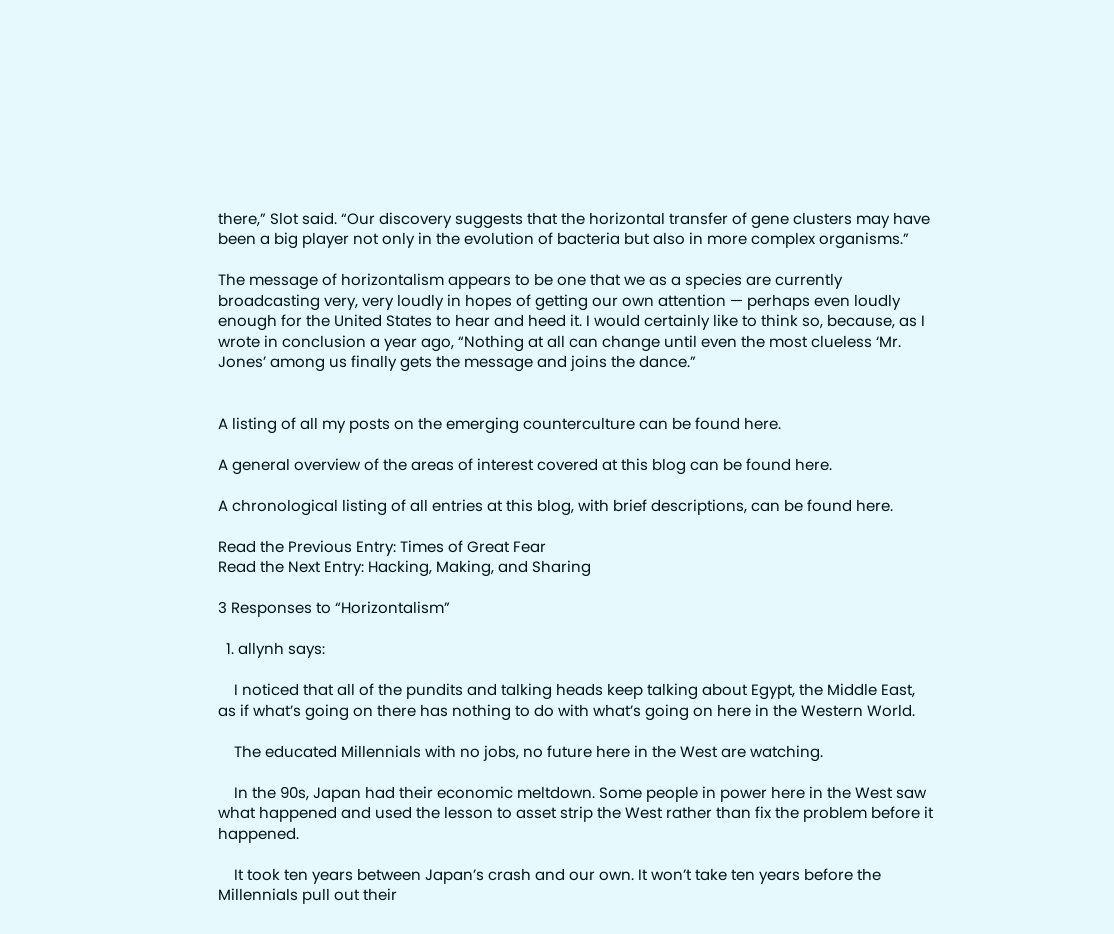there,” Slot said. “Our discovery suggests that the horizontal transfer of gene clusters may have been a big player not only in the evolution of bacteria but also in more complex organisms.”

The message of horizontalism appears to be one that we as a species are currently broadcasting very, very loudly in hopes of getting our own attention — perhaps even loudly enough for the United States to hear and heed it. I would certainly like to think so, because, as I wrote in conclusion a year ago, “Nothing at all can change until even the most clueless ‘Mr. Jones’ among us finally gets the message and joins the dance.”


A listing of all my posts on the emerging counterculture can be found here.

A general overview of the areas of interest covered at this blog can be found here.

A chronological listing of all entries at this blog, with brief descriptions, can be found here.

Read the Previous Entry: Times of Great Fear
Read the Next Entry: Hacking, Making, and Sharing

3 Responses to “Horizontalism”

  1. allynh says:

    I noticed that all of the pundits and talking heads keep talking about Egypt, the Middle East, as if what’s going on there has nothing to do with what’s going on here in the Western World.

    The educated Millennials with no jobs, no future here in the West are watching.

    In the 90s, Japan had their economic meltdown. Some people in power here in the West saw what happened and used the lesson to asset strip the West rather than fix the problem before it happened.

    It took ten years between Japan’s crash and our own. It won’t take ten years before the Millennials pull out their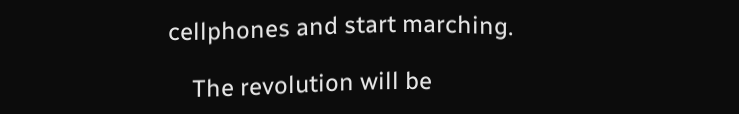cellphones and start marching.

    The revolution will be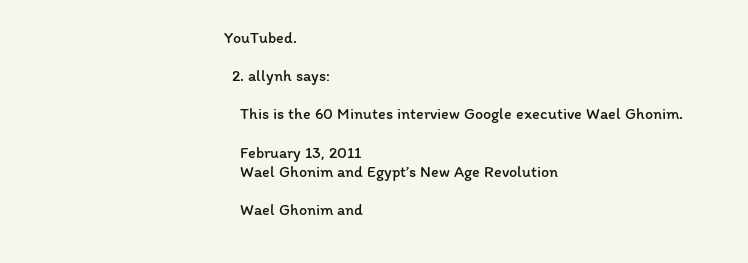YouTubed.

  2. allynh says:

    This is the 60 Minutes interview Google executive Wael Ghonim.

    February 13, 2011
    Wael Ghonim and Egypt’s New Age Revolution

    Wael Ghonim and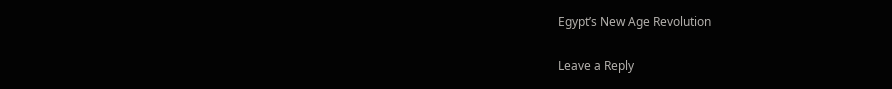Egypt’s New Age Revolution

Leave a Reply